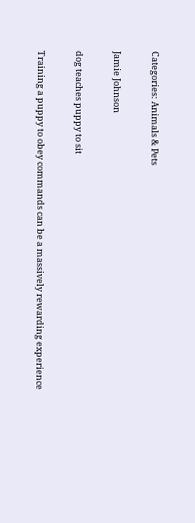Categories: Animals & Pets

Jamie Johnson

dog teaches puppy to sit

Training a puppy to obey commands can be a massively rewarding experience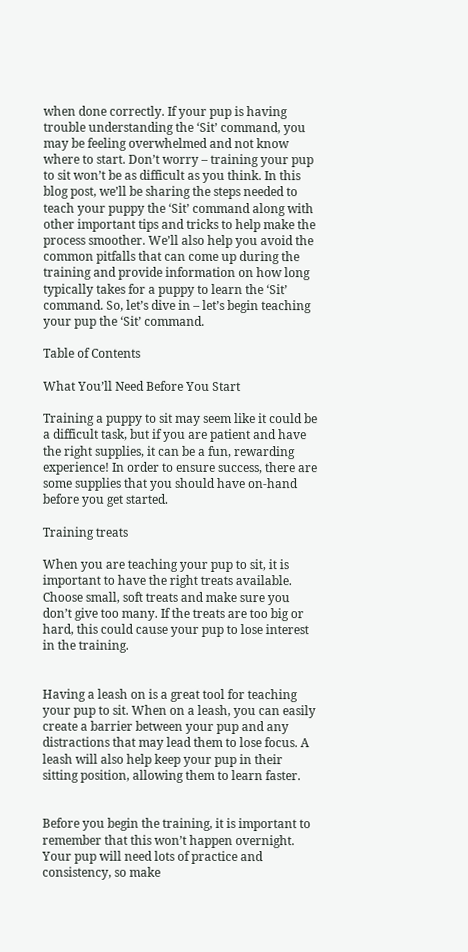when done correctly. If your pup is having trouble understanding the ‘Sit’ command, you may be feeling overwhelmed and not know where to start. Don’t worry – training your pup to sit won’t be as difficult as you think. In this blog post, we’ll be sharing the steps needed to teach your puppy the ‘Sit’ command along with other important tips and tricks to help make the process smoother. We’ll also help you avoid the common pitfalls that can come up during the training and provide information on how long typically takes for a puppy to learn the ‘Sit’ command. So, let’s dive in – let’s begin teaching your pup the ‘Sit’ command.

Table of Contents

What You’ll Need Before You Start

Training a puppy to sit may seem like it could be a difficult task, but if you are patient and have the right supplies, it can be a fun, rewarding experience! In order to ensure success, there are some supplies that you should have on-hand before you get started.

Training treats

When you are teaching your pup to sit, it is important to have the right treats available. Choose small, soft treats and make sure you don’t give too many. If the treats are too big or hard, this could cause your pup to lose interest in the training.


Having a leash on is a great tool for teaching your pup to sit. When on a leash, you can easily create a barrier between your pup and any distractions that may lead them to lose focus. A leash will also help keep your pup in their sitting position, allowing them to learn faster.


Before you begin the training, it is important to remember that this won’t happen overnight. Your pup will need lots of practice and consistency, so make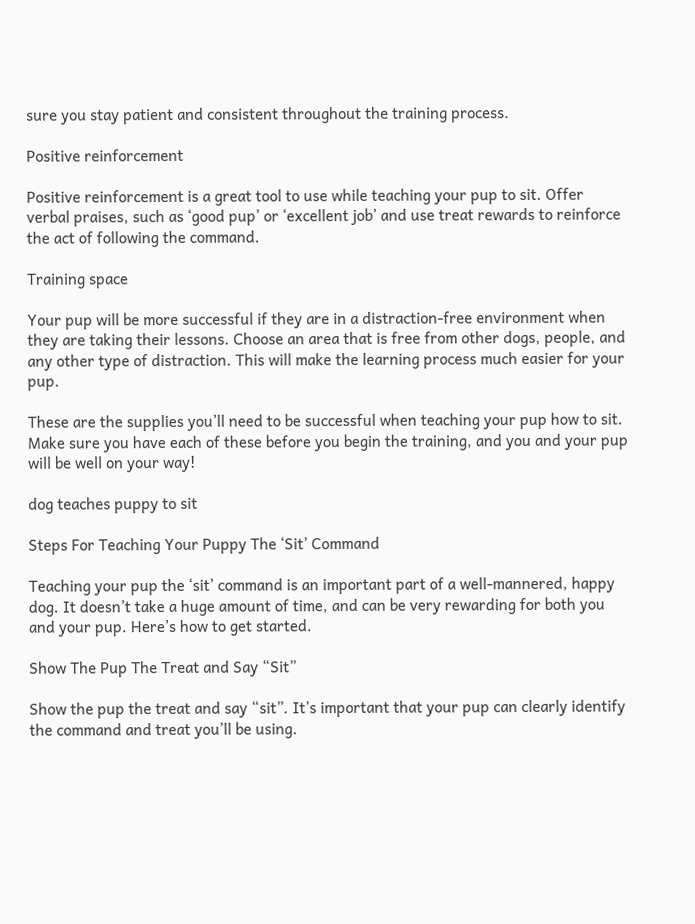sure you stay patient and consistent throughout the training process.

Positive reinforcement

Positive reinforcement is a great tool to use while teaching your pup to sit. Offer verbal praises, such as ‘good pup’ or ‘excellent job’ and use treat rewards to reinforce the act of following the command.

Training space

Your pup will be more successful if they are in a distraction-free environment when they are taking their lessons. Choose an area that is free from other dogs, people, and any other type of distraction. This will make the learning process much easier for your pup.

These are the supplies you’ll need to be successful when teaching your pup how to sit. Make sure you have each of these before you begin the training, and you and your pup will be well on your way!

dog teaches puppy to sit

Steps For Teaching Your Puppy The ‘Sit’ Command

Teaching your pup the ‘sit’ command is an important part of a well-mannered, happy dog. It doesn’t take a huge amount of time, and can be very rewarding for both you and your pup. Here’s how to get started.

Show The Pup The Treat and Say “Sit”

Show the pup the treat and say “sit”. It’s important that your pup can clearly identify the command and treat you’ll be using.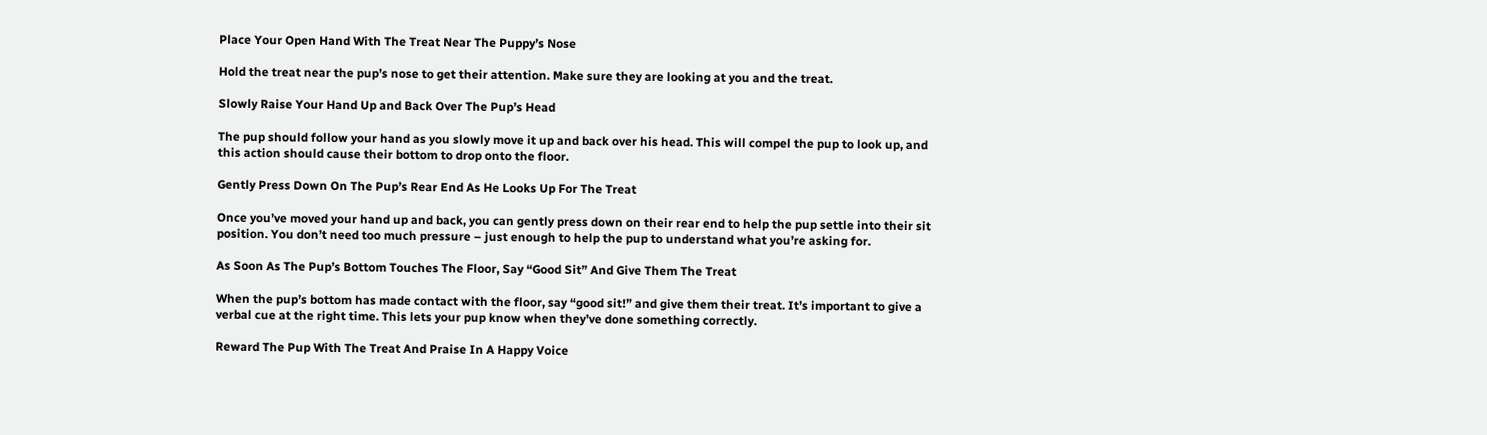Place Your Open Hand With The Treat Near The Puppy’s Nose

Hold the treat near the pup’s nose to get their attention. Make sure they are looking at you and the treat.

Slowly Raise Your Hand Up and Back Over The Pup’s Head

The pup should follow your hand as you slowly move it up and back over his head. This will compel the pup to look up, and this action should cause their bottom to drop onto the floor.

Gently Press Down On The Pup’s Rear End As He Looks Up For The Treat

Once you’ve moved your hand up and back, you can gently press down on their rear end to help the pup settle into their sit position. You don’t need too much pressure – just enough to help the pup to understand what you’re asking for.

As Soon As The Pup’s Bottom Touches The Floor, Say “Good Sit” And Give Them The Treat

When the pup’s bottom has made contact with the floor, say “good sit!” and give them their treat. It’s important to give a verbal cue at the right time. This lets your pup know when they’ve done something correctly.

Reward The Pup With The Treat And Praise In A Happy Voice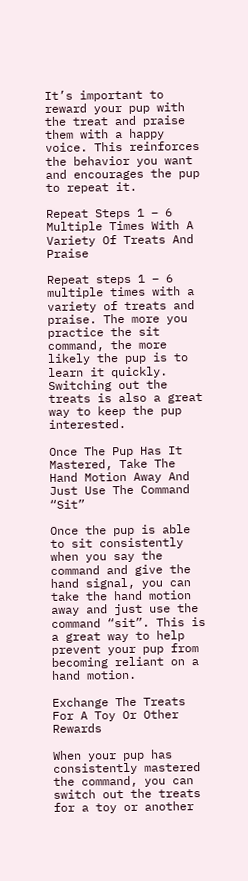It’s important to reward your pup with the treat and praise them with a happy voice. This reinforces the behavior you want and encourages the pup to repeat it.

Repeat Steps 1 – 6 Multiple Times With A Variety Of Treats And Praise

Repeat steps 1 – 6 multiple times with a variety of treats and praise. The more you practice the sit command, the more likely the pup is to learn it quickly. Switching out the treats is also a great way to keep the pup interested.

Once The Pup Has It Mastered, Take The Hand Motion Away And Just Use The Command “Sit”

Once the pup is able to sit consistently when you say the command and give the hand signal, you can take the hand motion away and just use the command “sit”. This is a great way to help prevent your pup from becoming reliant on a hand motion.

Exchange The Treats For A Toy Or Other Rewards

When your pup has consistently mastered the command, you can switch out the treats for a toy or another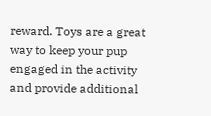reward. Toys are a great way to keep your pup engaged in the activity and provide additional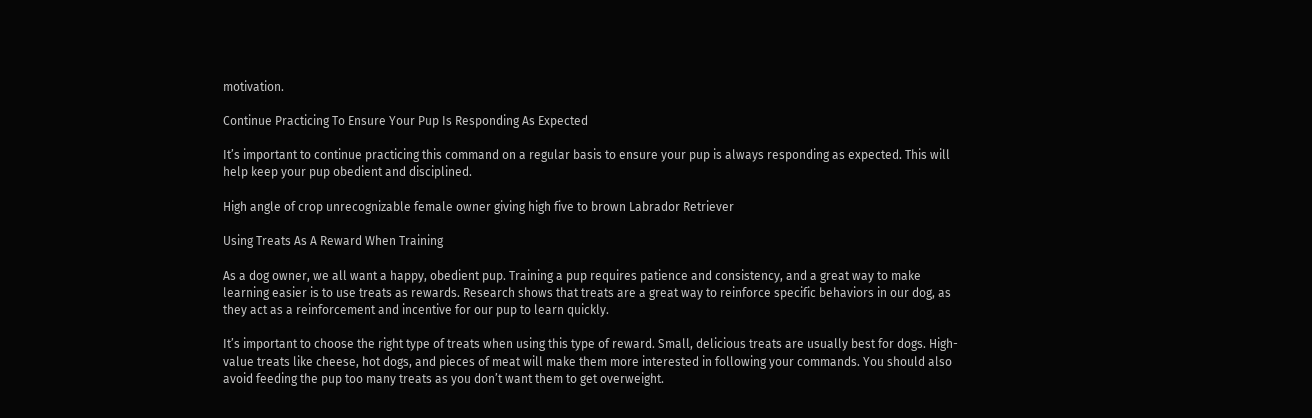motivation.

Continue Practicing To Ensure Your Pup Is Responding As Expected

It’s important to continue practicing this command on a regular basis to ensure your pup is always responding as expected. This will help keep your pup obedient and disciplined.

High angle of crop unrecognizable female owner giving high five to brown Labrador Retriever

Using Treats As A Reward When Training

As a dog owner, we all want a happy, obedient pup. Training a pup requires patience and consistency, and a great way to make learning easier is to use treats as rewards. Research shows that treats are a great way to reinforce specific behaviors in our dog, as they act as a reinforcement and incentive for our pup to learn quickly.

It’s important to choose the right type of treats when using this type of reward. Small, delicious treats are usually best for dogs. High-value treats like cheese, hot dogs, and pieces of meat will make them more interested in following your commands. You should also avoid feeding the pup too many treats as you don’t want them to get overweight.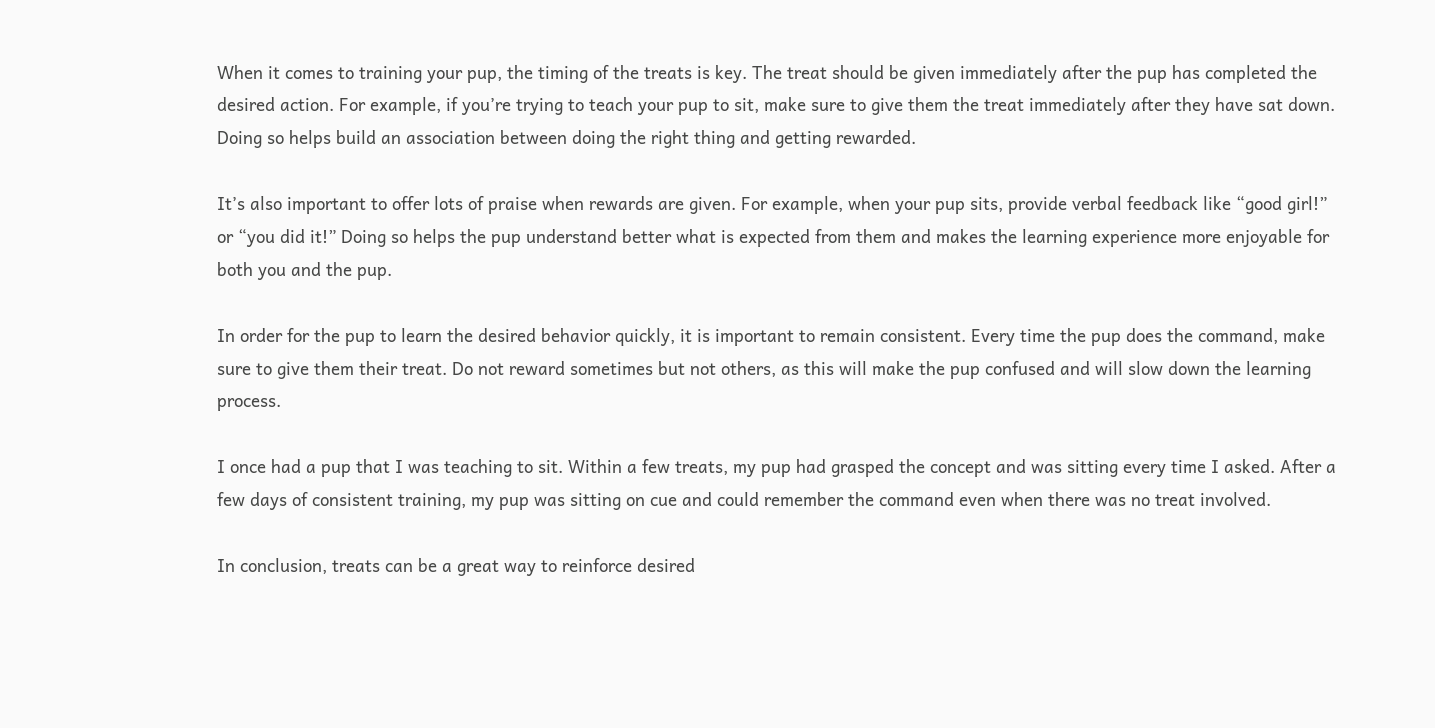When it comes to training your pup, the timing of the treats is key. The treat should be given immediately after the pup has completed the desired action. For example, if you’re trying to teach your pup to sit, make sure to give them the treat immediately after they have sat down. Doing so helps build an association between doing the right thing and getting rewarded.

It’s also important to offer lots of praise when rewards are given. For example, when your pup sits, provide verbal feedback like “good girl!” or “you did it!” Doing so helps the pup understand better what is expected from them and makes the learning experience more enjoyable for both you and the pup.

In order for the pup to learn the desired behavior quickly, it is important to remain consistent. Every time the pup does the command, make sure to give them their treat. Do not reward sometimes but not others, as this will make the pup confused and will slow down the learning process.

I once had a pup that I was teaching to sit. Within a few treats, my pup had grasped the concept and was sitting every time I asked. After a few days of consistent training, my pup was sitting on cue and could remember the command even when there was no treat involved.

In conclusion, treats can be a great way to reinforce desired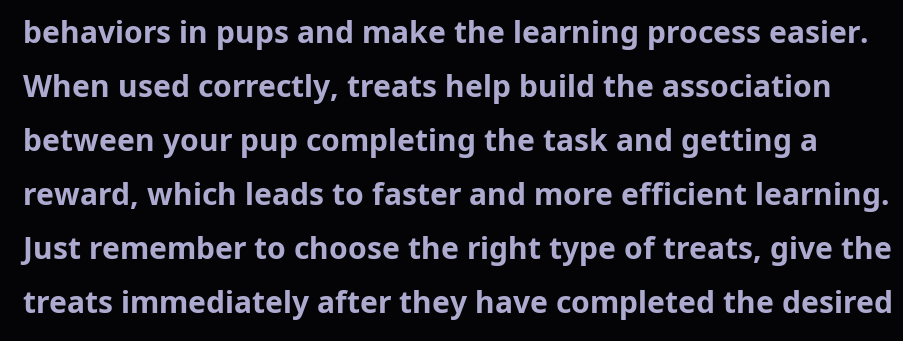behaviors in pups and make the learning process easier. When used correctly, treats help build the association between your pup completing the task and getting a reward, which leads to faster and more efficient learning. Just remember to choose the right type of treats, give the treats immediately after they have completed the desired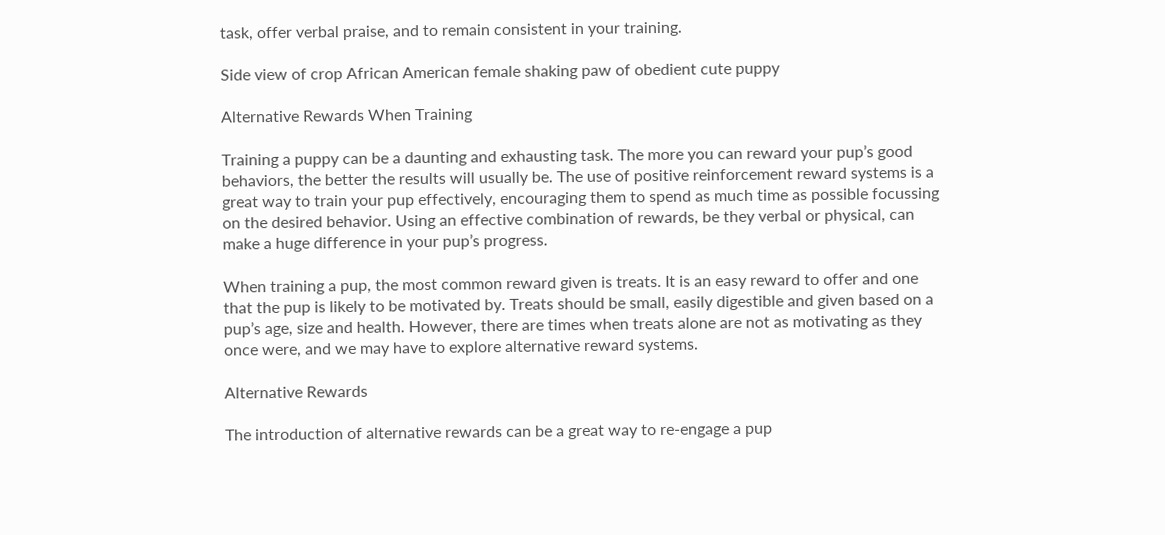task, offer verbal praise, and to remain consistent in your training.

Side view of crop African American female shaking paw of obedient cute puppy

Alternative Rewards When Training

Training a puppy can be a daunting and exhausting task. The more you can reward your pup’s good behaviors, the better the results will usually be. The use of positive reinforcement reward systems is a great way to train your pup effectively, encouraging them to spend as much time as possible focussing on the desired behavior. Using an effective combination of rewards, be they verbal or physical, can make a huge difference in your pup’s progress.

When training a pup, the most common reward given is treats. It is an easy reward to offer and one that the pup is likely to be motivated by. Treats should be small, easily digestible and given based on a pup’s age, size and health. However, there are times when treats alone are not as motivating as they once were, and we may have to explore alternative reward systems.

Alternative Rewards

The introduction of alternative rewards can be a great way to re-engage a pup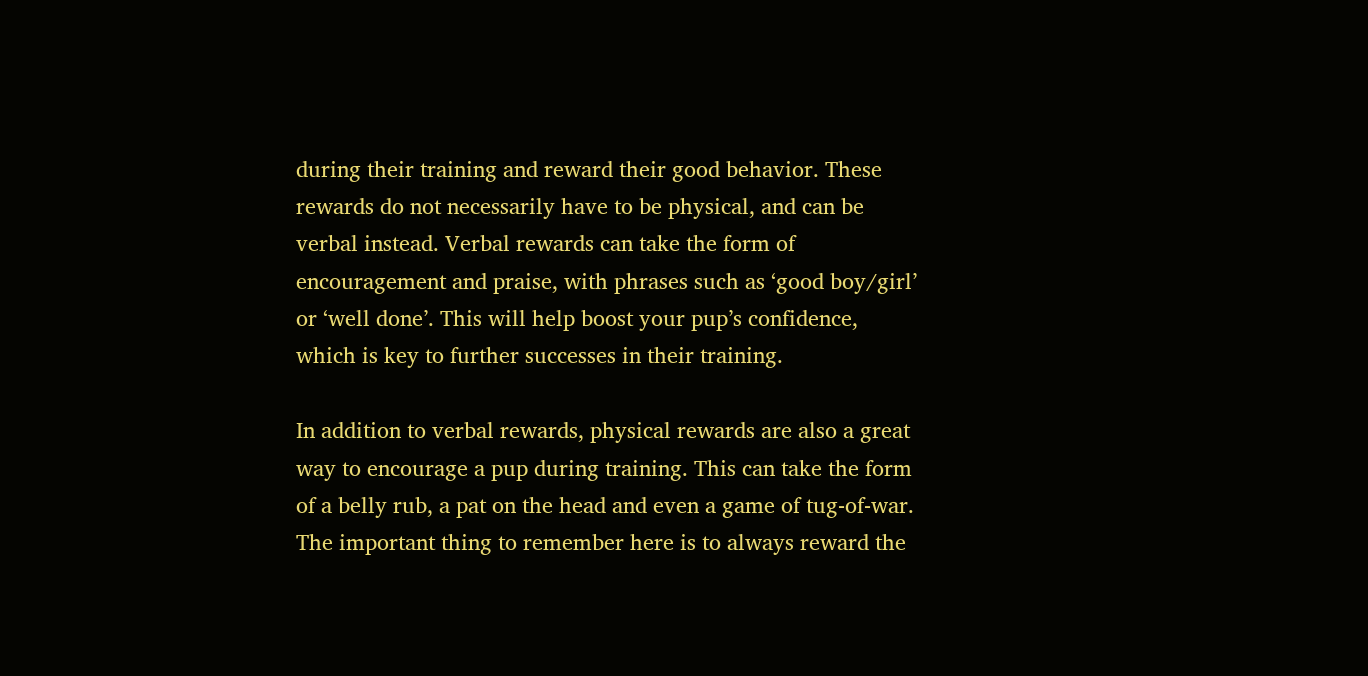during their training and reward their good behavior. These rewards do not necessarily have to be physical, and can be verbal instead. Verbal rewards can take the form of encouragement and praise, with phrases such as ‘good boy/girl’ or ‘well done’. This will help boost your pup’s confidence, which is key to further successes in their training.

In addition to verbal rewards, physical rewards are also a great way to encourage a pup during training. This can take the form of a belly rub, a pat on the head and even a game of tug-of-war. The important thing to remember here is to always reward the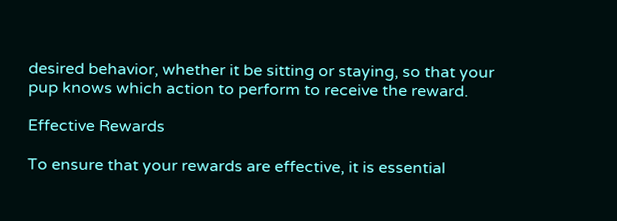desired behavior, whether it be sitting or staying, so that your pup knows which action to perform to receive the reward.

Effective Rewards

To ensure that your rewards are effective, it is essential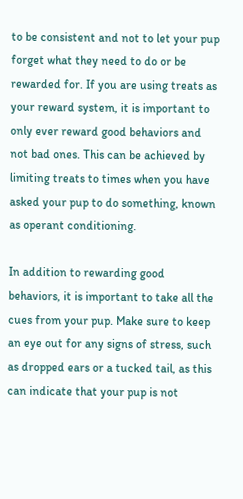to be consistent and not to let your pup forget what they need to do or be rewarded for. If you are using treats as your reward system, it is important to only ever reward good behaviors and not bad ones. This can be achieved by limiting treats to times when you have asked your pup to do something, known as operant conditioning.

In addition to rewarding good behaviors, it is important to take all the cues from your pup. Make sure to keep an eye out for any signs of stress, such as dropped ears or a tucked tail, as this can indicate that your pup is not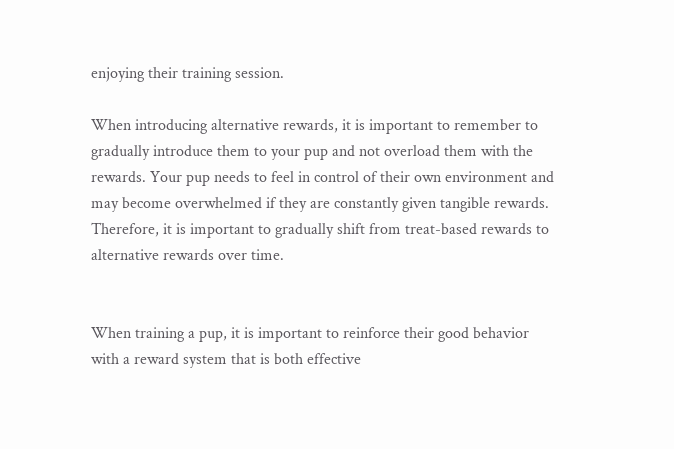enjoying their training session.

When introducing alternative rewards, it is important to remember to gradually introduce them to your pup and not overload them with the rewards. Your pup needs to feel in control of their own environment and may become overwhelmed if they are constantly given tangible rewards. Therefore, it is important to gradually shift from treat-based rewards to alternative rewards over time.


When training a pup, it is important to reinforce their good behavior with a reward system that is both effective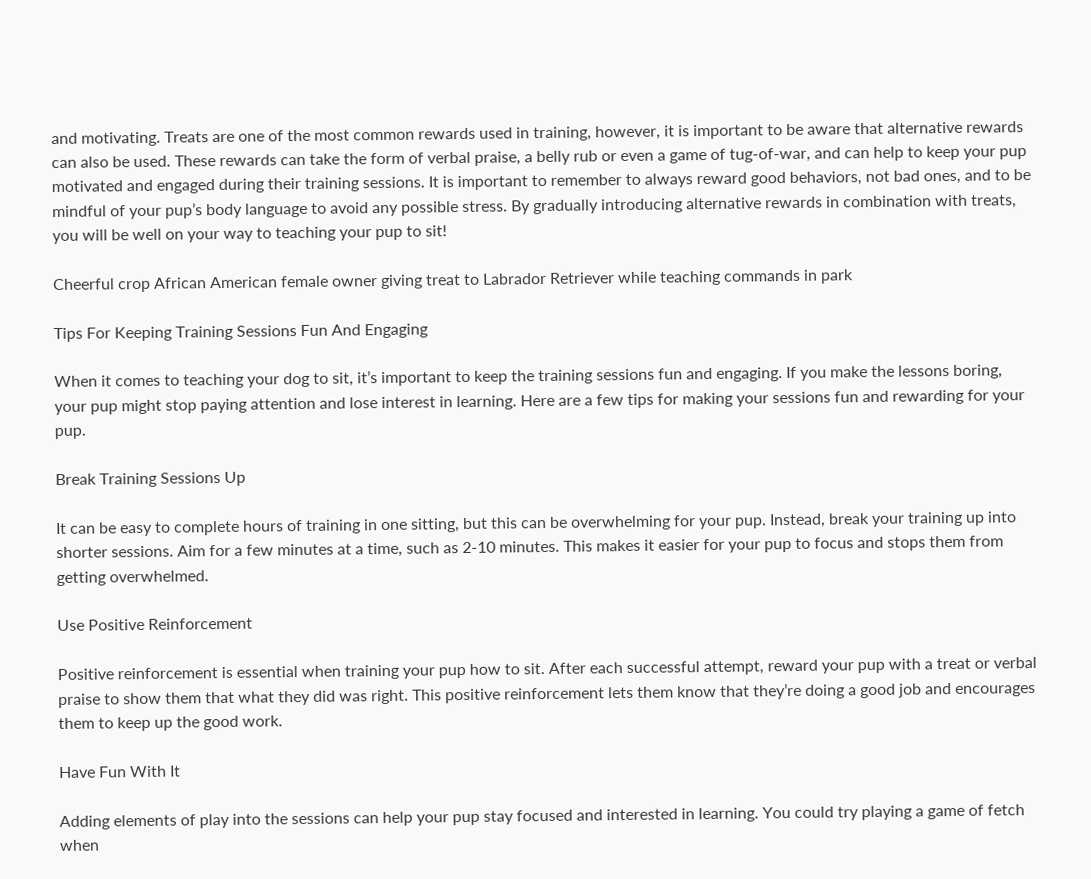and motivating. Treats are one of the most common rewards used in training, however, it is important to be aware that alternative rewards can also be used. These rewards can take the form of verbal praise, a belly rub or even a game of tug-of-war, and can help to keep your pup motivated and engaged during their training sessions. It is important to remember to always reward good behaviors, not bad ones, and to be mindful of your pup’s body language to avoid any possible stress. By gradually introducing alternative rewards in combination with treats, you will be well on your way to teaching your pup to sit!

Cheerful crop African American female owner giving treat to Labrador Retriever while teaching commands in park

Tips For Keeping Training Sessions Fun And Engaging

When it comes to teaching your dog to sit, it’s important to keep the training sessions fun and engaging. If you make the lessons boring, your pup might stop paying attention and lose interest in learning. Here are a few tips for making your sessions fun and rewarding for your pup.

Break Training Sessions Up

It can be easy to complete hours of training in one sitting, but this can be overwhelming for your pup. Instead, break your training up into shorter sessions. Aim for a few minutes at a time, such as 2-10 minutes. This makes it easier for your pup to focus and stops them from getting overwhelmed.

Use Positive Reinforcement

Positive reinforcement is essential when training your pup how to sit. After each successful attempt, reward your pup with a treat or verbal praise to show them that what they did was right. This positive reinforcement lets them know that they’re doing a good job and encourages them to keep up the good work.

Have Fun With It

Adding elements of play into the sessions can help your pup stay focused and interested in learning. You could try playing a game of fetch when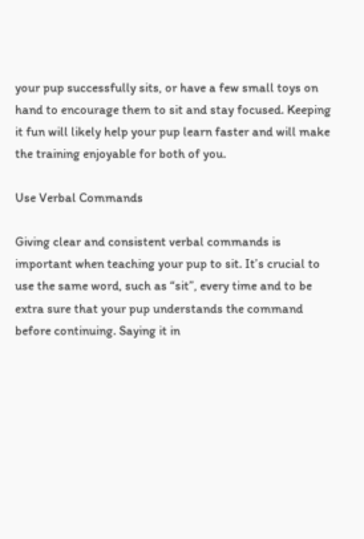your pup successfully sits, or have a few small toys on hand to encourage them to sit and stay focused. Keeping it fun will likely help your pup learn faster and will make the training enjoyable for both of you.

Use Verbal Commands

Giving clear and consistent verbal commands is important when teaching your pup to sit. It’s crucial to use the same word, such as “sit”, every time and to be extra sure that your pup understands the command before continuing. Saying it in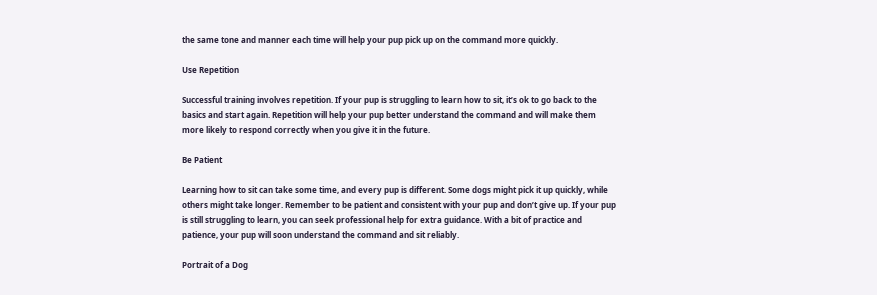the same tone and manner each time will help your pup pick up on the command more quickly.

Use Repetition

Successful training involves repetition. If your pup is struggling to learn how to sit, it’s ok to go back to the basics and start again. Repetition will help your pup better understand the command and will make them more likely to respond correctly when you give it in the future.

Be Patient

Learning how to sit can take some time, and every pup is different. Some dogs might pick it up quickly, while others might take longer. Remember to be patient and consistent with your pup and don’t give up. If your pup is still struggling to learn, you can seek professional help for extra guidance. With a bit of practice and patience, your pup will soon understand the command and sit reliably.

Portrait of a Dog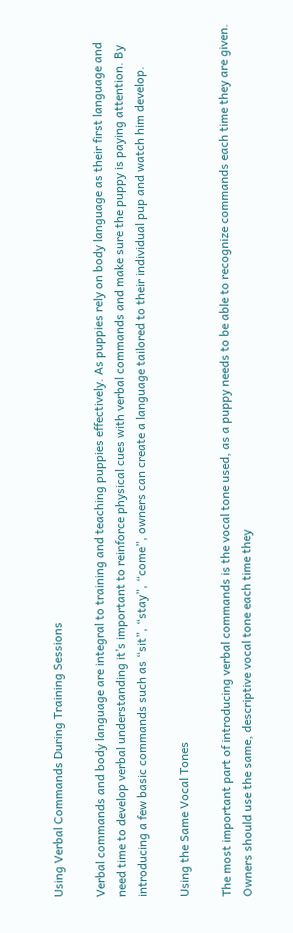Using Verbal Commands During Training Sessions

Verbal commands and body language are integral to training and teaching puppies effectively. As puppies rely on body language as their first language and need time to develop verbal understanding it’s important to reinforce physical cues with verbal commands and make sure the puppy is paying attention. By introducing a few basic commands such as “sit”, “stay”, “come”, owners can create a language tailored to their individual pup and watch him develop.

Using the Same Vocal Tones

The most important part of introducing verbal commands is the vocal tone used, as a puppy needs to be able to recognize commands each time they are given. Owners should use the same, descriptive vocal tone each time they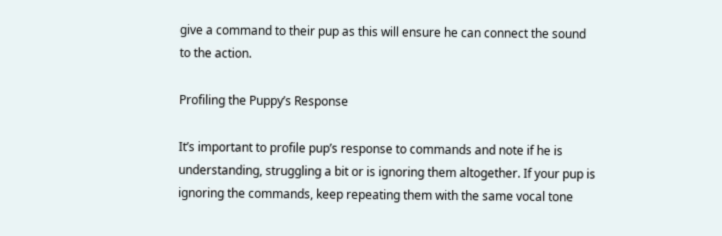give a command to their pup as this will ensure he can connect the sound to the action.

Profiling the Puppy’s Response

It’s important to profile pup’s response to commands and note if he is understanding, struggling a bit or is ignoring them altogether. If your pup is ignoring the commands, keep repeating them with the same vocal tone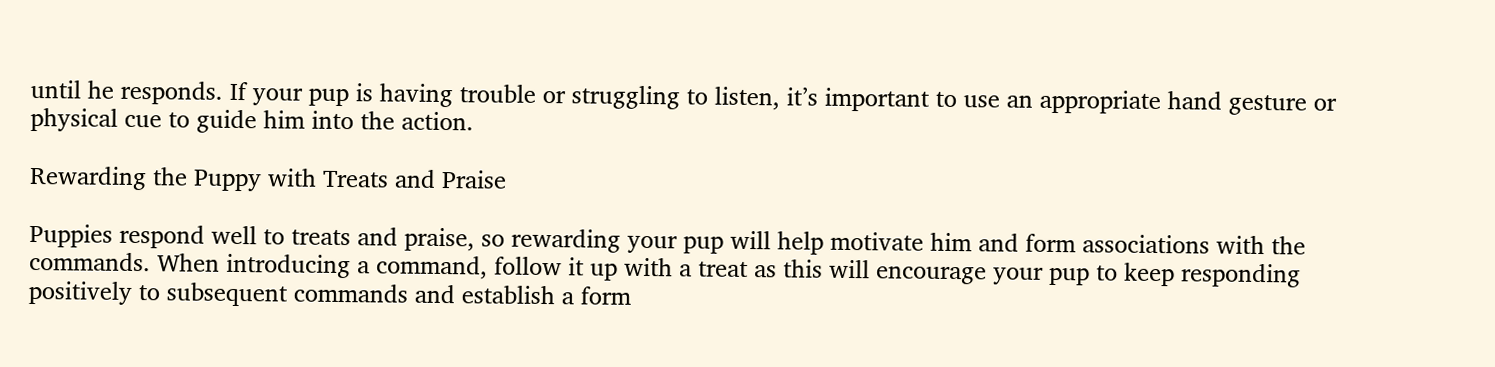until he responds. If your pup is having trouble or struggling to listen, it’s important to use an appropriate hand gesture or physical cue to guide him into the action.

Rewarding the Puppy with Treats and Praise

Puppies respond well to treats and praise, so rewarding your pup will help motivate him and form associations with the commands. When introducing a command, follow it up with a treat as this will encourage your pup to keep responding positively to subsequent commands and establish a form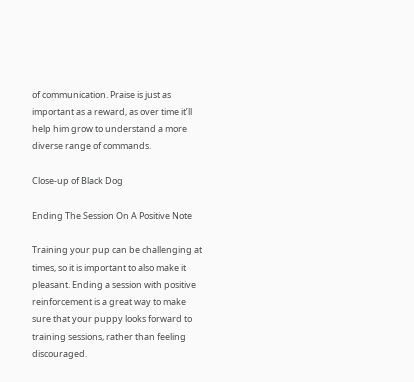of communication. Praise is just as important as a reward, as over time it’ll help him grow to understand a more diverse range of commands.

Close-up of Black Dog

Ending The Session On A Positive Note

Training your pup can be challenging at times, so it is important to also make it pleasant. Ending a session with positive reinforcement is a great way to make sure that your puppy looks forward to training sessions, rather than feeling discouraged.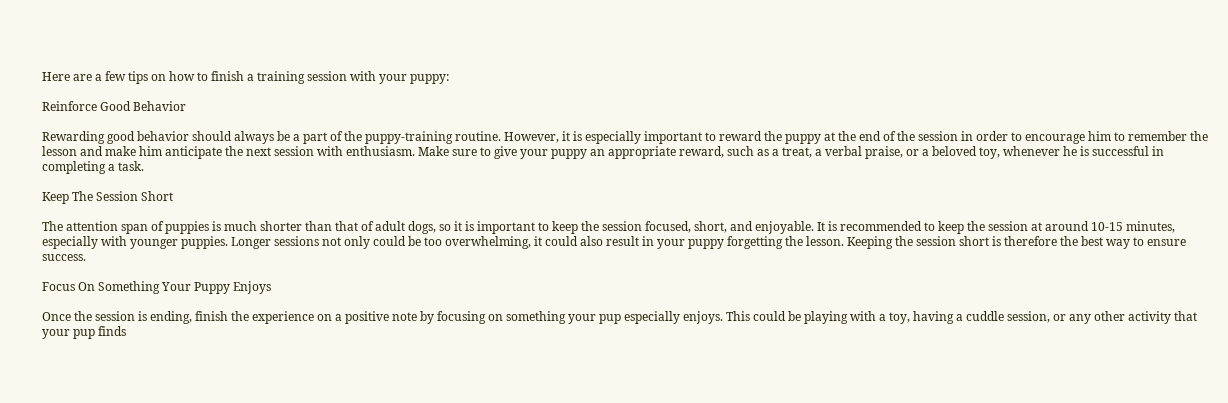Here are a few tips on how to finish a training session with your puppy:

Reinforce Good Behavior

Rewarding good behavior should always be a part of the puppy-training routine. However, it is especially important to reward the puppy at the end of the session in order to encourage him to remember the lesson and make him anticipate the next session with enthusiasm. Make sure to give your puppy an appropriate reward, such as a treat, a verbal praise, or a beloved toy, whenever he is successful in completing a task.

Keep The Session Short

The attention span of puppies is much shorter than that of adult dogs, so it is important to keep the session focused, short, and enjoyable. It is recommended to keep the session at around 10-15 minutes, especially with younger puppies. Longer sessions not only could be too overwhelming, it could also result in your puppy forgetting the lesson. Keeping the session short is therefore the best way to ensure success.

Focus On Something Your Puppy Enjoys

Once the session is ending, finish the experience on a positive note by focusing on something your pup especially enjoys. This could be playing with a toy, having a cuddle session, or any other activity that your pup finds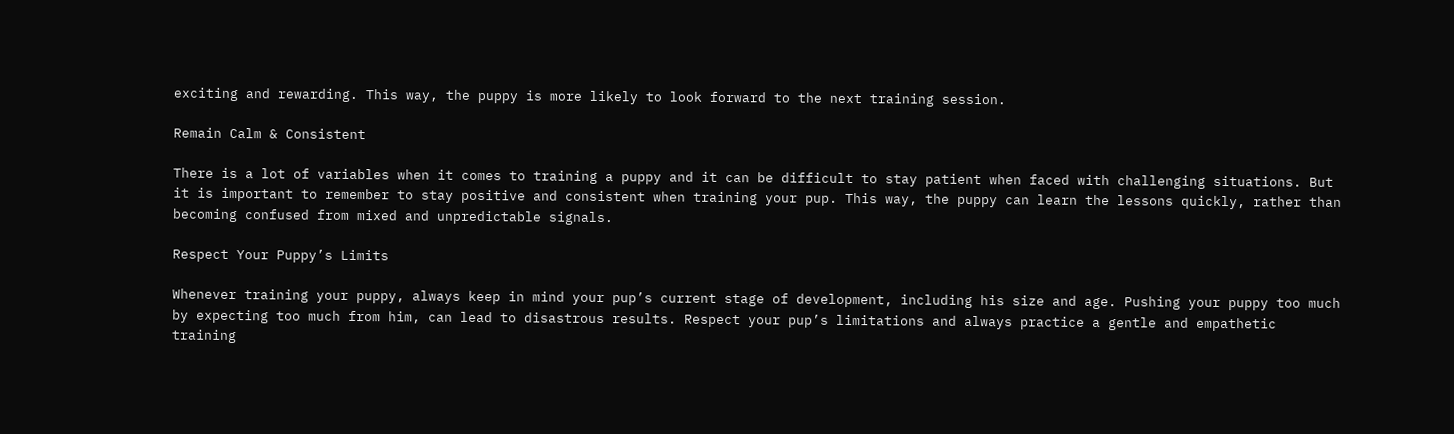exciting and rewarding. This way, the puppy is more likely to look forward to the next training session.

Remain Calm & Consistent

There is a lot of variables when it comes to training a puppy and it can be difficult to stay patient when faced with challenging situations. But it is important to remember to stay positive and consistent when training your pup. This way, the puppy can learn the lessons quickly, rather than becoming confused from mixed and unpredictable signals.

Respect Your Puppy’s Limits

Whenever training your puppy, always keep in mind your pup’s current stage of development, including his size and age. Pushing your puppy too much by expecting too much from him, can lead to disastrous results. Respect your pup’s limitations and always practice a gentle and empathetic training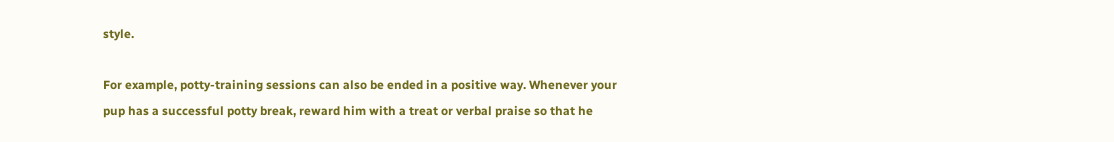style.

For example, potty-training sessions can also be ended in a positive way. Whenever your pup has a successful potty break, reward him with a treat or verbal praise so that he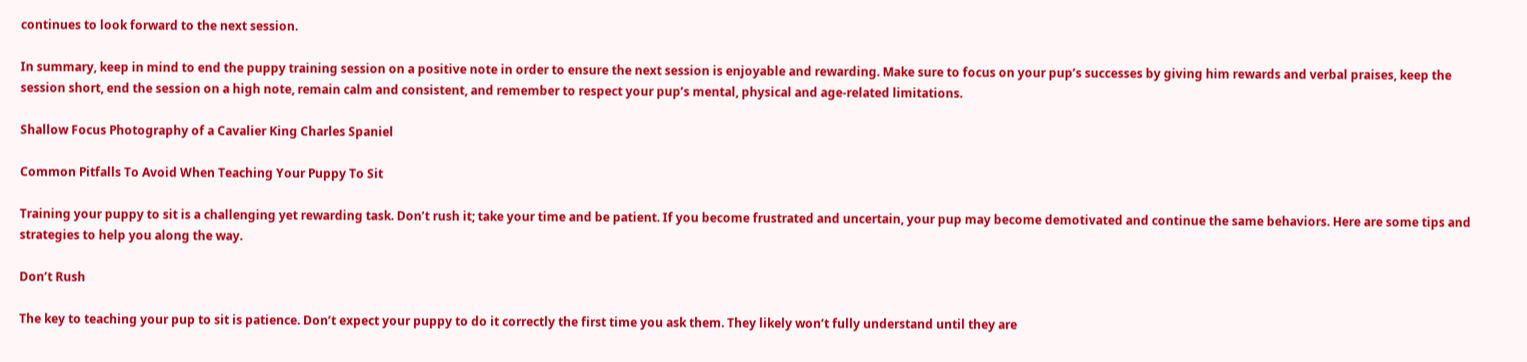continues to look forward to the next session.

In summary, keep in mind to end the puppy training session on a positive note in order to ensure the next session is enjoyable and rewarding. Make sure to focus on your pup’s successes by giving him rewards and verbal praises, keep the session short, end the session on a high note, remain calm and consistent, and remember to respect your pup’s mental, physical and age-related limitations.

Shallow Focus Photography of a Cavalier King Charles Spaniel

Common Pitfalls To Avoid When Teaching Your Puppy To Sit

Training your puppy to sit is a challenging yet rewarding task. Don’t rush it; take your time and be patient. If you become frustrated and uncertain, your pup may become demotivated and continue the same behaviors. Here are some tips and strategies to help you along the way.

Don’t Rush

The key to teaching your pup to sit is patience. Don’t expect your puppy to do it correctly the first time you ask them. They likely won’t fully understand until they are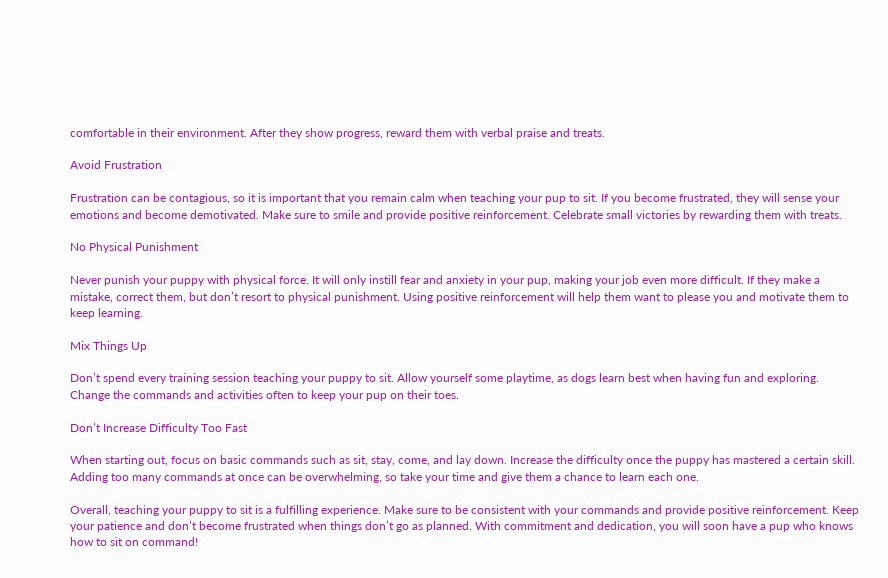comfortable in their environment. After they show progress, reward them with verbal praise and treats.

Avoid Frustration

Frustration can be contagious, so it is important that you remain calm when teaching your pup to sit. If you become frustrated, they will sense your emotions and become demotivated. Make sure to smile and provide positive reinforcement. Celebrate small victories by rewarding them with treats.

No Physical Punishment

Never punish your puppy with physical force. It will only instill fear and anxiety in your pup, making your job even more difficult. If they make a mistake, correct them, but don’t resort to physical punishment. Using positive reinforcement will help them want to please you and motivate them to keep learning.

Mix Things Up

Don’t spend every training session teaching your puppy to sit. Allow yourself some playtime, as dogs learn best when having fun and exploring. Change the commands and activities often to keep your pup on their toes.

Don’t Increase Difficulty Too Fast

When starting out, focus on basic commands such as sit, stay, come, and lay down. Increase the difficulty once the puppy has mastered a certain skill. Adding too many commands at once can be overwhelming, so take your time and give them a chance to learn each one.

Overall, teaching your puppy to sit is a fulfilling experience. Make sure to be consistent with your commands and provide positive reinforcement. Keep your patience and don’t become frustrated when things don’t go as planned. With commitment and dedication, you will soon have a pup who knows how to sit on command!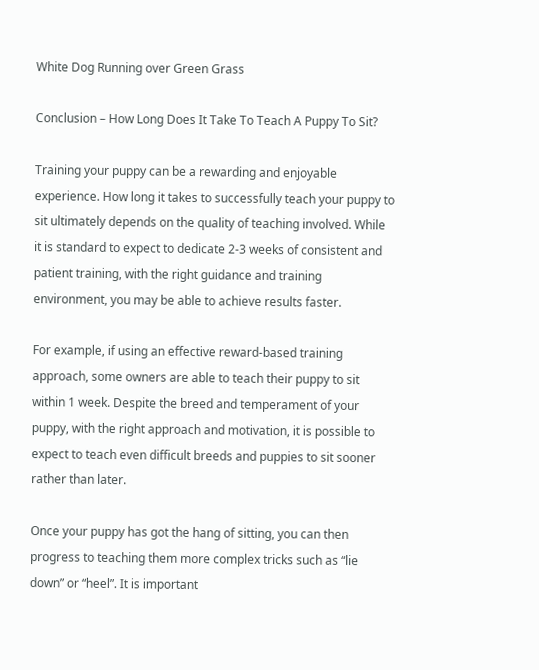White Dog Running over Green Grass

Conclusion – How Long Does It Take To Teach A Puppy To Sit?

Training your puppy can be a rewarding and enjoyable experience. How long it takes to successfully teach your puppy to sit ultimately depends on the quality of teaching involved. While it is standard to expect to dedicate 2-3 weeks of consistent and patient training, with the right guidance and training environment, you may be able to achieve results faster.

For example, if using an effective reward-based training approach, some owners are able to teach their puppy to sit within 1 week. Despite the breed and temperament of your puppy, with the right approach and motivation, it is possible to expect to teach even difficult breeds and puppies to sit sooner rather than later.

Once your puppy has got the hang of sitting, you can then progress to teaching them more complex tricks such as “lie down” or “heel”. It is important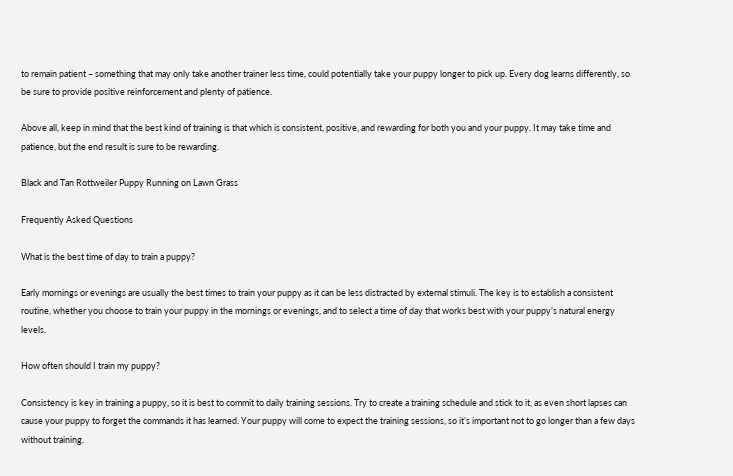to remain patient – something that may only take another trainer less time, could potentially take your puppy longer to pick up. Every dog learns differently, so be sure to provide positive reinforcement and plenty of patience.

Above all, keep in mind that the best kind of training is that which is consistent, positive, and rewarding for both you and your puppy. It may take time and patience, but the end result is sure to be rewarding.

Black and Tan Rottweiler Puppy Running on Lawn Grass

Frequently Asked Questions

What is the best time of day to train a puppy?

Early mornings or evenings are usually the best times to train your puppy as it can be less distracted by external stimuli. The key is to establish a consistent routine, whether you choose to train your puppy in the mornings or evenings, and to select a time of day that works best with your puppy’s natural energy levels.

How often should I train my puppy?

Consistency is key in training a puppy, so it is best to commit to daily training sessions. Try to create a training schedule and stick to it, as even short lapses can cause your puppy to forget the commands it has learned. Your puppy will come to expect the training sessions, so it’s important not to go longer than a few days without training.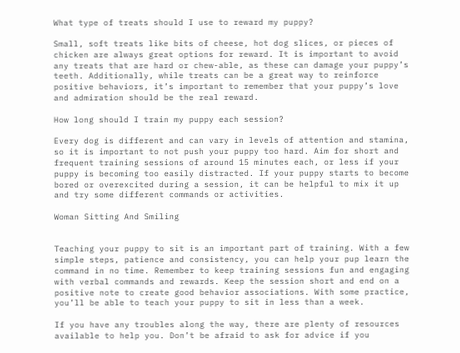What type of treats should I use to reward my puppy?

Small, soft treats like bits of cheese, hot dog slices, or pieces of chicken are always great options for reward. It is important to avoid any treats that are hard or chew-able, as these can damage your puppy’s teeth. Additionally, while treats can be a great way to reinforce positive behaviors, it’s important to remember that your puppy’s love and admiration should be the real reward.

How long should I train my puppy each session?

Every dog is different and can vary in levels of attention and stamina, so it is important to not push your puppy too hard. Aim for short and frequent training sessions of around 15 minutes each, or less if your puppy is becoming too easily distracted. If your puppy starts to become bored or overexcited during a session, it can be helpful to mix it up and try some different commands or activities.

Woman Sitting And Smiling


Teaching your puppy to sit is an important part of training. With a few simple steps, patience and consistency, you can help your pup learn the command in no time. Remember to keep training sessions fun and engaging with verbal commands and rewards. Keep the session short and end on a positive note to create good behavior associations. With some practice, you’ll be able to teach your puppy to sit in less than a week.

If you have any troubles along the way, there are plenty of resources available to help you. Don’t be afraid to ask for advice if you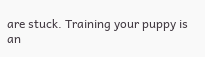are stuck. Training your puppy is an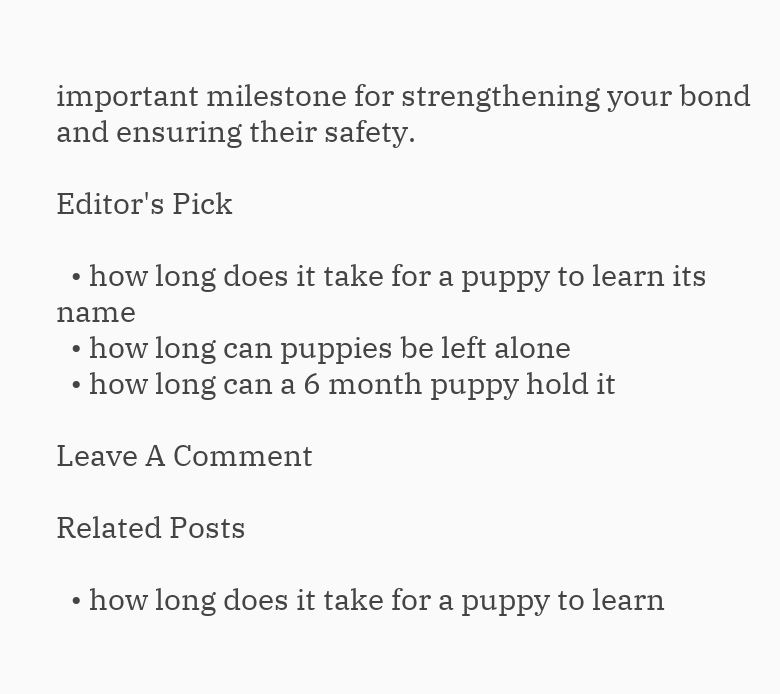important milestone for strengthening your bond and ensuring their safety.

Editor's Pick

  • how long does it take for a puppy to learn its name
  • how long can puppies be left alone
  • how long can a 6 month puppy hold it

Leave A Comment

Related Posts

  • how long does it take for a puppy to learn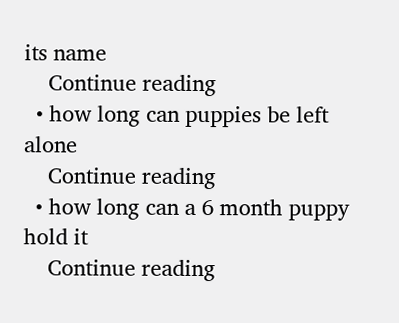its name
    Continue reading
  • how long can puppies be left alone
    Continue reading
  • how long can a 6 month puppy hold it
    Continue reading